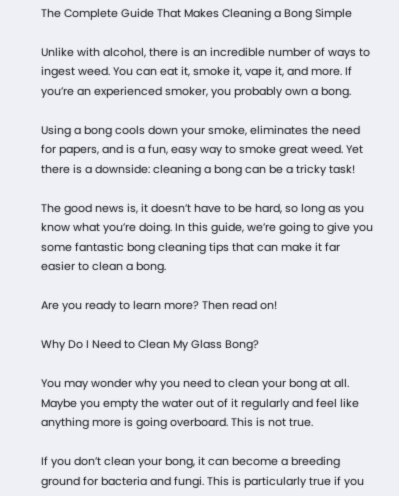The Complete Guide That Makes Cleaning a Bong Simple

Unlike with alcohol, there is an incredible number of ways to ingest weed. You can eat it, smoke it, vape it, and more. If you’re an experienced smoker, you probably own a bong.

Using a bong cools down your smoke, eliminates the need for papers, and is a fun, easy way to smoke great weed. Yet there is a downside: cleaning a bong can be a tricky task!

The good news is, it doesn’t have to be hard, so long as you know what you’re doing. In this guide, we’re going to give you some fantastic bong cleaning tips that can make it far easier to clean a bong.

Are you ready to learn more? Then read on!

Why Do I Need to Clean My Glass Bong?

You may wonder why you need to clean your bong at all. Maybe you empty the water out of it regularly and feel like anything more is going overboard. This is not true.

If you don’t clean your bong, it can become a breeding ground for bacteria and fungi. This is particularly true if you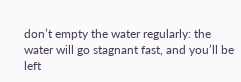don’t empty the water regularly: the water will go stagnant fast, and you’ll be left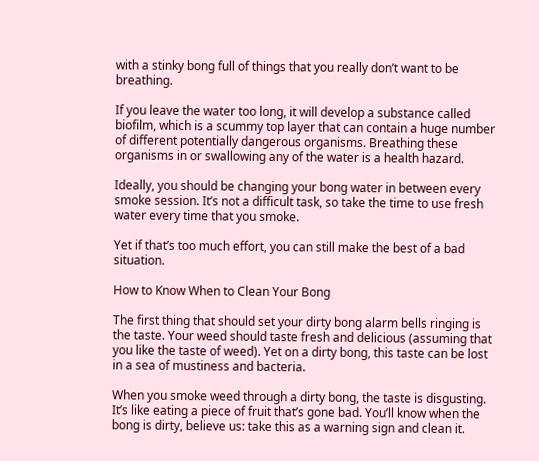with a stinky bong full of things that you really don’t want to be breathing.

If you leave the water too long, it will develop a substance called biofilm, which is a scummy top layer that can contain a huge number of different potentially dangerous organisms. Breathing these organisms in or swallowing any of the water is a health hazard.

Ideally, you should be changing your bong water in between every smoke session. It’s not a difficult task, so take the time to use fresh water every time that you smoke.

Yet if that’s too much effort, you can still make the best of a bad situation.

How to Know When to Clean Your Bong

The first thing that should set your dirty bong alarm bells ringing is the taste. Your weed should taste fresh and delicious (assuming that you like the taste of weed). Yet on a dirty bong, this taste can be lost in a sea of mustiness and bacteria.

When you smoke weed through a dirty bong, the taste is disgusting. It’s like eating a piece of fruit that’s gone bad. You’ll know when the bong is dirty, believe us: take this as a warning sign and clean it.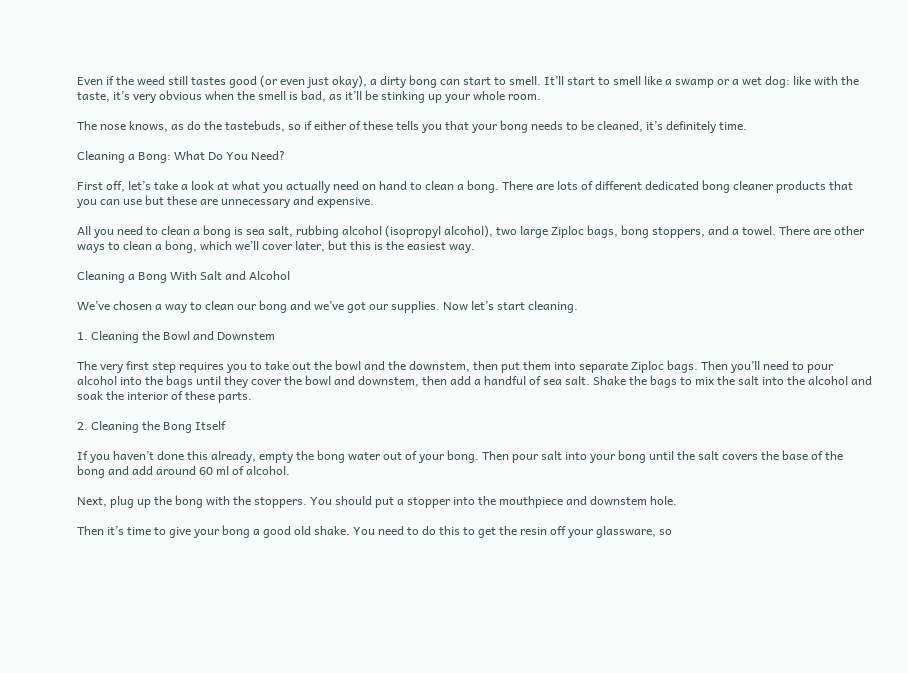Even if the weed still tastes good (or even just okay), a dirty bong can start to smell. It’ll start to smell like a swamp or a wet dog: like with the taste, it’s very obvious when the smell is bad, as it’ll be stinking up your whole room.

The nose knows, as do the tastebuds, so if either of these tells you that your bong needs to be cleaned, it’s definitely time.

Cleaning a Bong: What Do You Need?

First off, let’s take a look at what you actually need on hand to clean a bong. There are lots of different dedicated bong cleaner products that you can use but these are unnecessary and expensive.

All you need to clean a bong is sea salt, rubbing alcohol (isopropyl alcohol), two large Ziploc bags, bong stoppers, and a towel. There are other ways to clean a bong, which we’ll cover later, but this is the easiest way.

Cleaning a Bong With Salt and Alcohol

We’ve chosen a way to clean our bong and we’ve got our supplies. Now let’s start cleaning.

1. Cleaning the Bowl and Downstem

The very first step requires you to take out the bowl and the downstem, then put them into separate Ziploc bags. Then you’ll need to pour alcohol into the bags until they cover the bowl and downstem, then add a handful of sea salt. Shake the bags to mix the salt into the alcohol and soak the interior of these parts.

2. Cleaning the Bong Itself

If you haven’t done this already, empty the bong water out of your bong. Then pour salt into your bong until the salt covers the base of the bong and add around 60 ml of alcohol.

Next, plug up the bong with the stoppers. You should put a stopper into the mouthpiece and downstem hole.

Then it’s time to give your bong a good old shake. You need to do this to get the resin off your glassware, so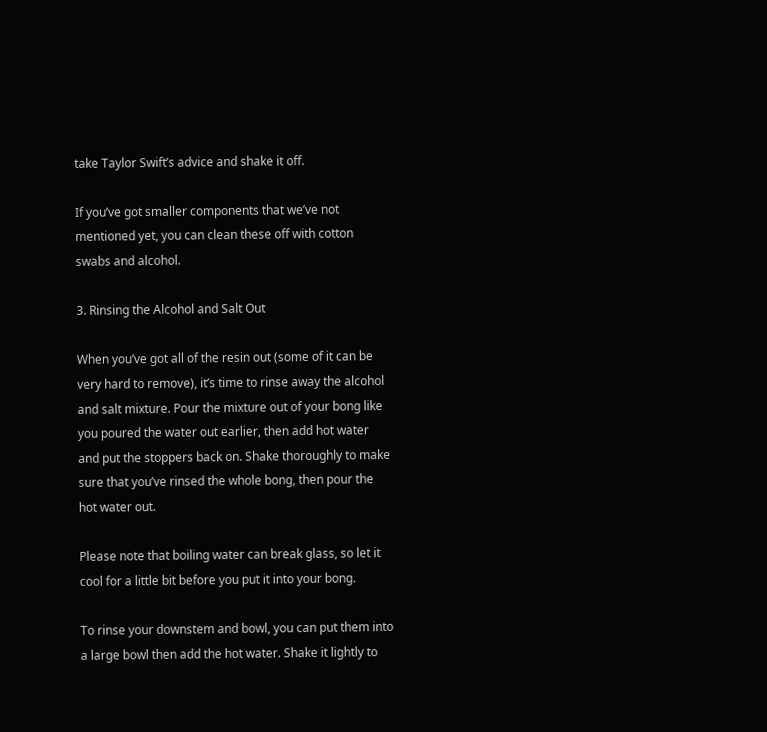take Taylor Swift’s advice and shake it off.

If you’ve got smaller components that we’ve not mentioned yet, you can clean these off with cotton swabs and alcohol.

3. Rinsing the Alcohol and Salt Out

When you’ve got all of the resin out (some of it can be very hard to remove), it’s time to rinse away the alcohol and salt mixture. Pour the mixture out of your bong like you poured the water out earlier, then add hot water and put the stoppers back on. Shake thoroughly to make sure that you’ve rinsed the whole bong, then pour the hot water out.

Please note that boiling water can break glass, so let it cool for a little bit before you put it into your bong.

To rinse your downstem and bowl, you can put them into a large bowl then add the hot water. Shake it lightly to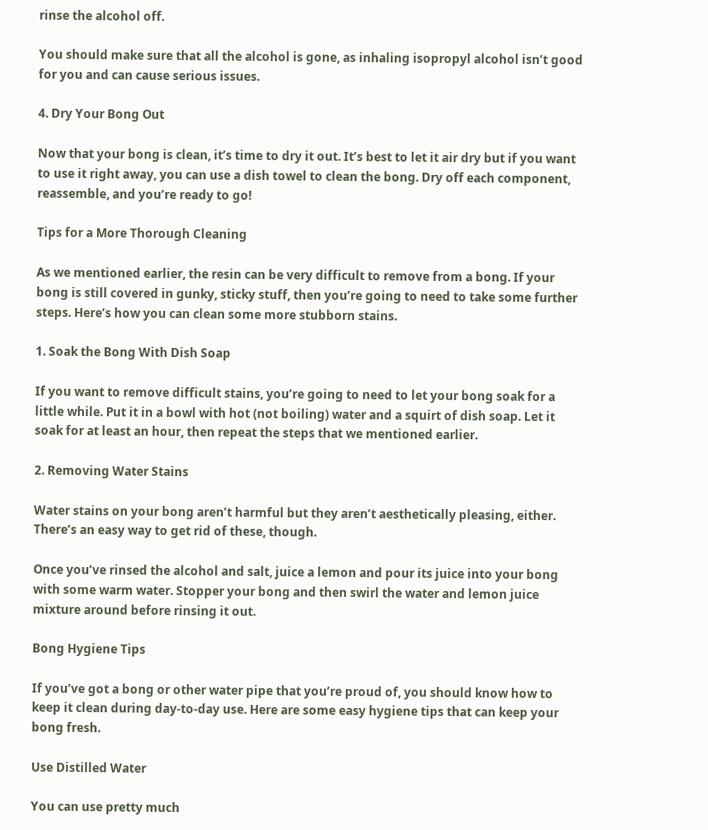rinse the alcohol off.

You should make sure that all the alcohol is gone, as inhaling isopropyl alcohol isn’t good for you and can cause serious issues.

4. Dry Your Bong Out

Now that your bong is clean, it’s time to dry it out. It’s best to let it air dry but if you want to use it right away, you can use a dish towel to clean the bong. Dry off each component, reassemble, and you’re ready to go!

Tips for a More Thorough Cleaning

As we mentioned earlier, the resin can be very difficult to remove from a bong. If your bong is still covered in gunky, sticky stuff, then you’re going to need to take some further steps. Here’s how you can clean some more stubborn stains.

1. Soak the Bong With Dish Soap

If you want to remove difficult stains, you’re going to need to let your bong soak for a little while. Put it in a bowl with hot (not boiling) water and a squirt of dish soap. Let it soak for at least an hour, then repeat the steps that we mentioned earlier.

2. Removing Water Stains

Water stains on your bong aren’t harmful but they aren’t aesthetically pleasing, either. There’s an easy way to get rid of these, though.

Once you’ve rinsed the alcohol and salt, juice a lemon and pour its juice into your bong with some warm water. Stopper your bong and then swirl the water and lemon juice mixture around before rinsing it out.

Bong Hygiene Tips

If you’ve got a bong or other water pipe that you’re proud of, you should know how to keep it clean during day-to-day use. Here are some easy hygiene tips that can keep your bong fresh.

Use Distilled Water

You can use pretty much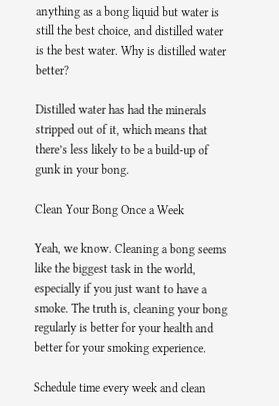anything as a bong liquid but water is still the best choice, and distilled water is the best water. Why is distilled water better?

Distilled water has had the minerals stripped out of it, which means that there’s less likely to be a build-up of gunk in your bong.

Clean Your Bong Once a Week

Yeah, we know. Cleaning a bong seems like the biggest task in the world, especially if you just want to have a smoke. The truth is, cleaning your bong regularly is better for your health and better for your smoking experience.

Schedule time every week and clean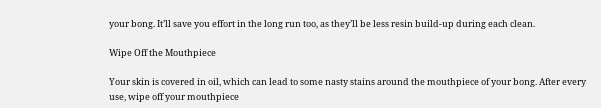your bong. It’ll save you effort in the long run too, as they’ll be less resin build-up during each clean.

Wipe Off the Mouthpiece

Your skin is covered in oil, which can lead to some nasty stains around the mouthpiece of your bong. After every use, wipe off your mouthpiece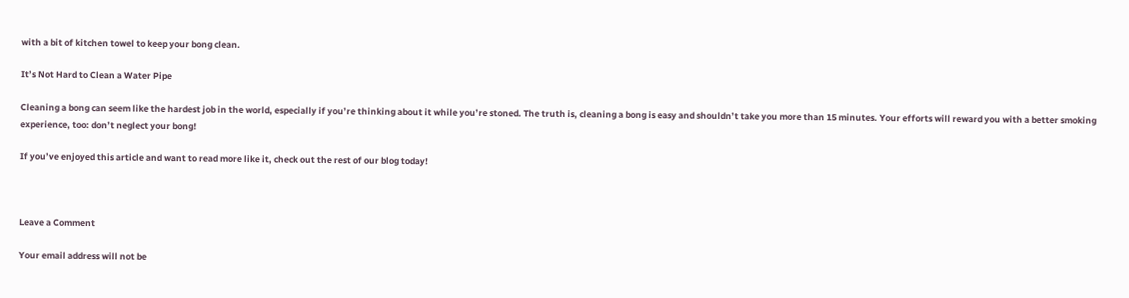with a bit of kitchen towel to keep your bong clean.

It’s Not Hard to Clean a Water Pipe

Cleaning a bong can seem like the hardest job in the world, especially if you’re thinking about it while you’re stoned. The truth is, cleaning a bong is easy and shouldn’t take you more than 15 minutes. Your efforts will reward you with a better smoking experience, too: don’t neglect your bong!

If you’ve enjoyed this article and want to read more like it, check out the rest of our blog today!



Leave a Comment

Your email address will not be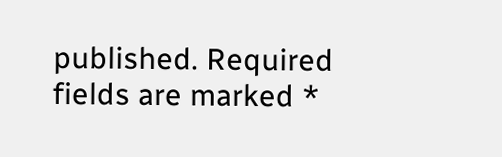published. Required fields are marked *